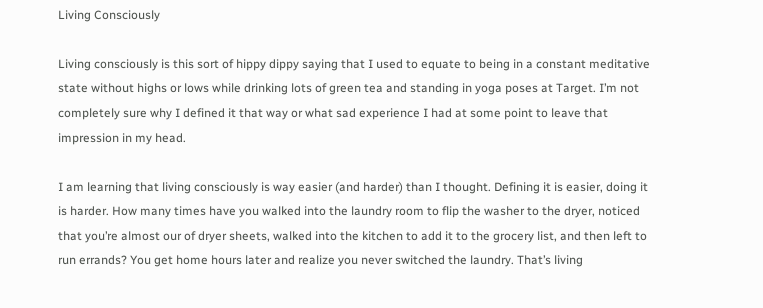Living Consciously

Living consciously is this sort of hippy dippy saying that I used to equate to being in a constant meditative state without highs or lows while drinking lots of green tea and standing in yoga poses at Target. I’m not completely sure why I defined it that way or what sad experience I had at some point to leave that impression in my head.

I am learning that living consciously is way easier (and harder) than I thought. Defining it is easier, doing it is harder. How many times have you walked into the laundry room to flip the washer to the dryer, noticed that you’re almost our of dryer sheets, walked into the kitchen to add it to the grocery list, and then left to run errands? You get home hours later and realize you never switched the laundry. That’s living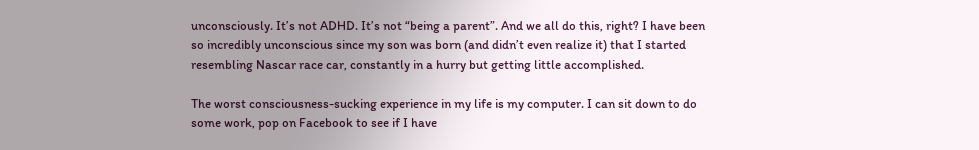unconsciously. It’s not ADHD. It’s not “being a parent”. And we all do this, right? I have been so incredibly unconscious since my son was born (and didn’t even realize it) that I started resembling Nascar race car, constantly in a hurry but getting little accomplished.

The worst consciousness-sucking experience in my life is my computer. I can sit down to do some work, pop on Facebook to see if I have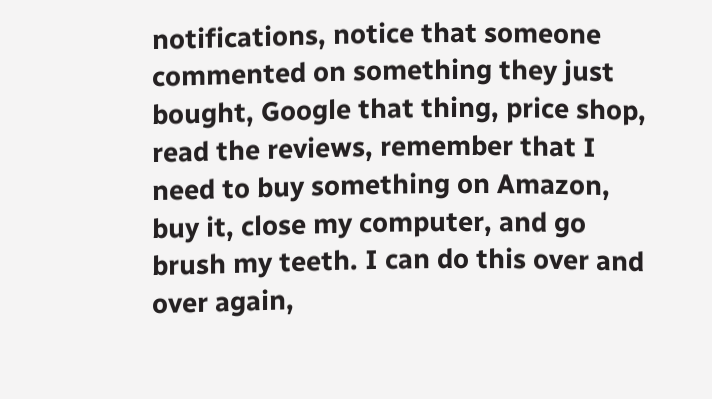notifications, notice that someone commented on something they just bought, Google that thing, price shop, read the reviews, remember that I need to buy something on Amazon, buy it, close my computer, and go brush my teeth. I can do this over and over again,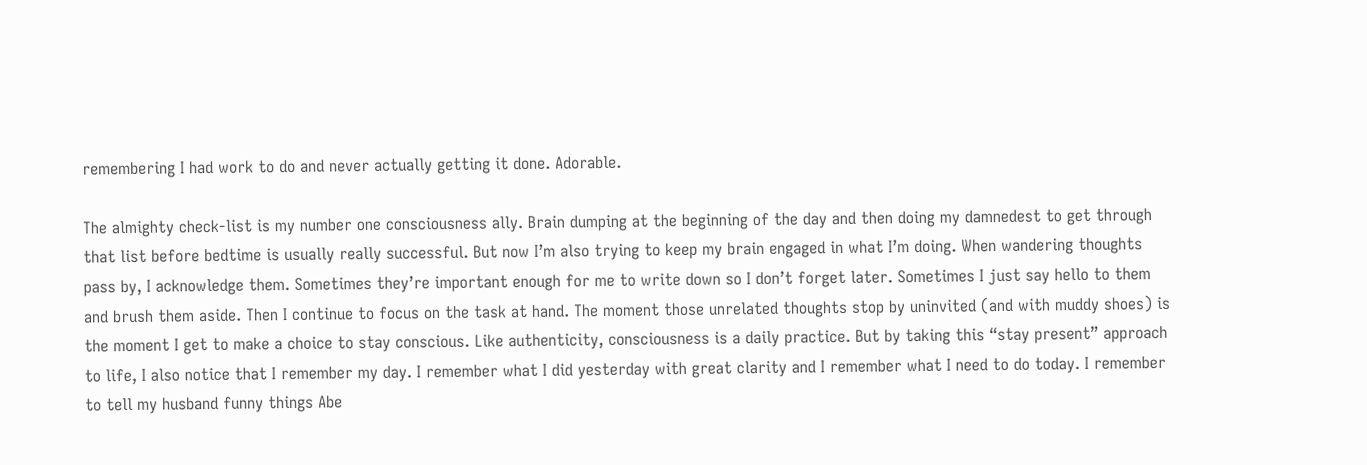remembering I had work to do and never actually getting it done. Adorable.

The almighty check-list is my number one consciousness ally. Brain dumping at the beginning of the day and then doing my damnedest to get through that list before bedtime is usually really successful. But now I’m also trying to keep my brain engaged in what I’m doing. When wandering thoughts pass by, I acknowledge them. Sometimes they’re important enough for me to write down so I don’t forget later. Sometimes I just say hello to them and brush them aside. Then I continue to focus on the task at hand. The moment those unrelated thoughts stop by uninvited (and with muddy shoes) is the moment I get to make a choice to stay conscious. Like authenticity, consciousness is a daily practice. But by taking this “stay present” approach to life, I also notice that I remember my day. I remember what I did yesterday with great clarity and I remember what I need to do today. I remember to tell my husband funny things Abe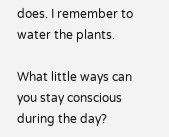does. I remember to water the plants.

What little ways can you stay conscious during the day?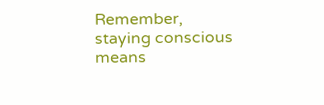Remember, staying conscious means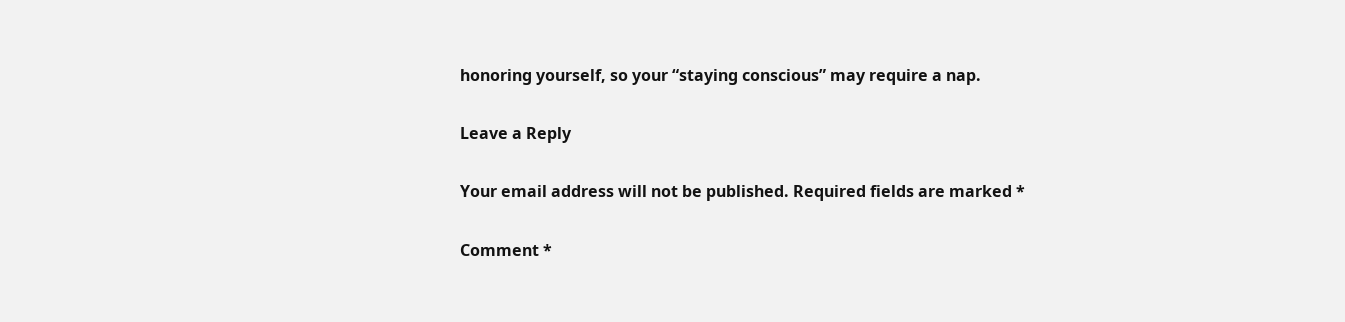honoring yourself, so your “staying conscious” may require a nap.

Leave a Reply

Your email address will not be published. Required fields are marked *

Comment *